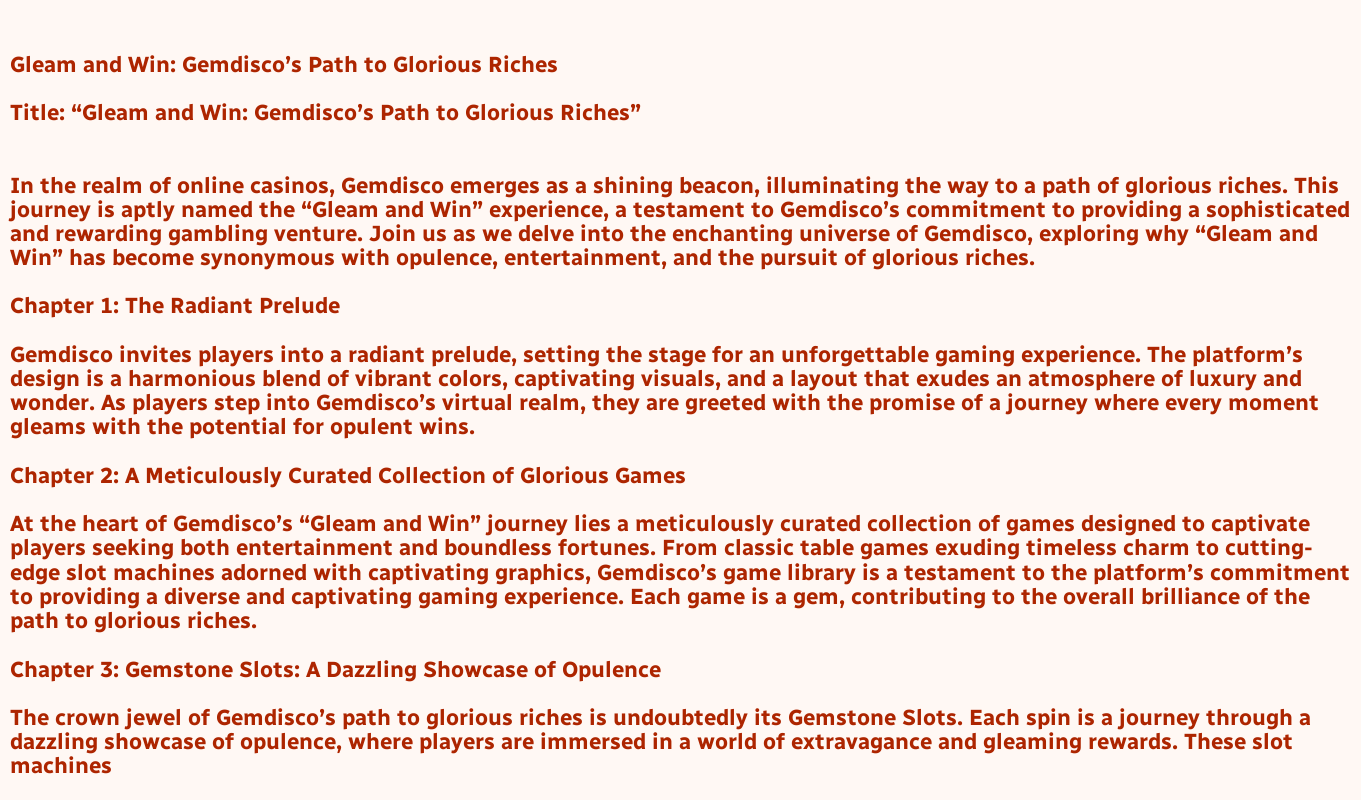Gleam and Win: Gemdisco’s Path to Glorious Riches

Title: “Gleam and Win: Gemdisco’s Path to Glorious Riches”


In the realm of online casinos, Gemdisco emerges as a shining beacon, illuminating the way to a path of glorious riches. This journey is aptly named the “Gleam and Win” experience, a testament to Gemdisco’s commitment to providing a sophisticated and rewarding gambling venture. Join us as we delve into the enchanting universe of Gemdisco, exploring why “Gleam and Win” has become synonymous with opulence, entertainment, and the pursuit of glorious riches.

Chapter 1: The Radiant Prelude

Gemdisco invites players into a radiant prelude, setting the stage for an unforgettable gaming experience. The platform’s design is a harmonious blend of vibrant colors, captivating visuals, and a layout that exudes an atmosphere of luxury and wonder. As players step into Gemdisco’s virtual realm, they are greeted with the promise of a journey where every moment gleams with the potential for opulent wins.

Chapter 2: A Meticulously Curated Collection of Glorious Games

At the heart of Gemdisco’s “Gleam and Win” journey lies a meticulously curated collection of games designed to captivate players seeking both entertainment and boundless fortunes. From classic table games exuding timeless charm to cutting-edge slot machines adorned with captivating graphics, Gemdisco’s game library is a testament to the platform’s commitment to providing a diverse and captivating gaming experience. Each game is a gem, contributing to the overall brilliance of the path to glorious riches.

Chapter 3: Gemstone Slots: A Dazzling Showcase of Opulence

The crown jewel of Gemdisco’s path to glorious riches is undoubtedly its Gemstone Slots. Each spin is a journey through a dazzling showcase of opulence, where players are immersed in a world of extravagance and gleaming rewards. These slot machines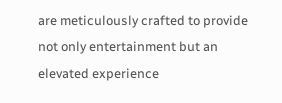are meticulously crafted to provide not only entertainment but an elevated experience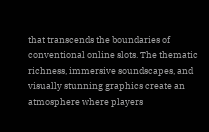that transcends the boundaries of conventional online slots. The thematic richness, immersive soundscapes, and visually stunning graphics create an atmosphere where players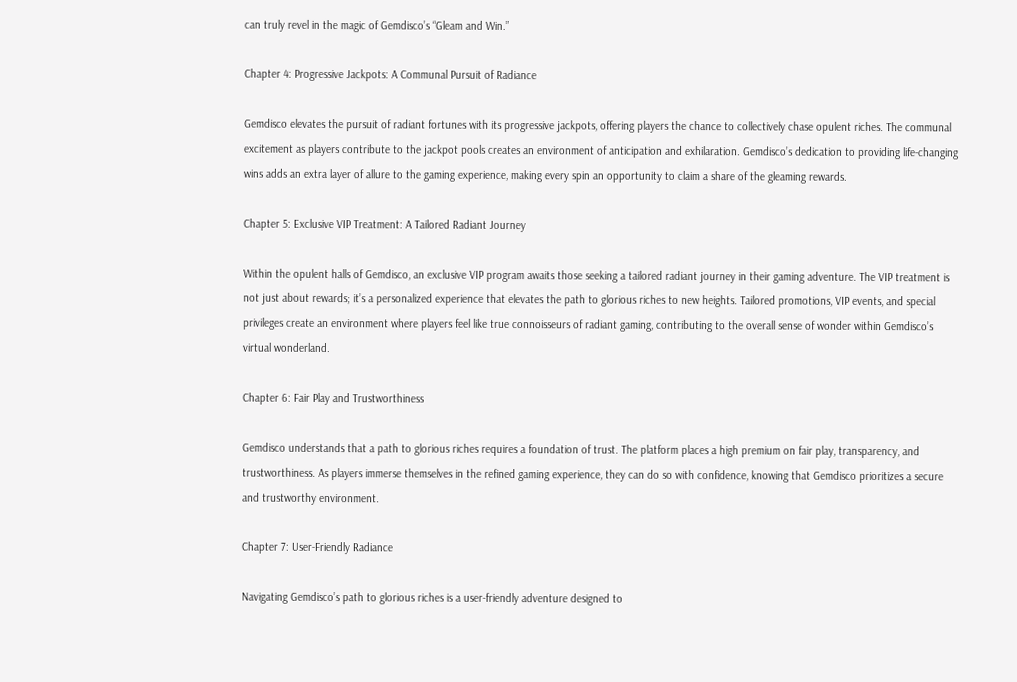can truly revel in the magic of Gemdisco’s “Gleam and Win.”

Chapter 4: Progressive Jackpots: A Communal Pursuit of Radiance

Gemdisco elevates the pursuit of radiant fortunes with its progressive jackpots, offering players the chance to collectively chase opulent riches. The communal excitement as players contribute to the jackpot pools creates an environment of anticipation and exhilaration. Gemdisco’s dedication to providing life-changing wins adds an extra layer of allure to the gaming experience, making every spin an opportunity to claim a share of the gleaming rewards.

Chapter 5: Exclusive VIP Treatment: A Tailored Radiant Journey

Within the opulent halls of Gemdisco, an exclusive VIP program awaits those seeking a tailored radiant journey in their gaming adventure. The VIP treatment is not just about rewards; it’s a personalized experience that elevates the path to glorious riches to new heights. Tailored promotions, VIP events, and special privileges create an environment where players feel like true connoisseurs of radiant gaming, contributing to the overall sense of wonder within Gemdisco’s virtual wonderland.

Chapter 6: Fair Play and Trustworthiness

Gemdisco understands that a path to glorious riches requires a foundation of trust. The platform places a high premium on fair play, transparency, and trustworthiness. As players immerse themselves in the refined gaming experience, they can do so with confidence, knowing that Gemdisco prioritizes a secure and trustworthy environment.

Chapter 7: User-Friendly Radiance

Navigating Gemdisco’s path to glorious riches is a user-friendly adventure designed to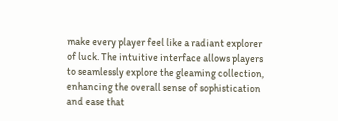make every player feel like a radiant explorer of luck. The intuitive interface allows players to seamlessly explore the gleaming collection, enhancing the overall sense of sophistication and ease that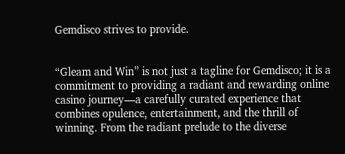Gemdisco strives to provide.


“Gleam and Win” is not just a tagline for Gemdisco; it is a commitment to providing a radiant and rewarding online casino journey—a carefully curated experience that combines opulence, entertainment, and the thrill of winning. From the radiant prelude to the diverse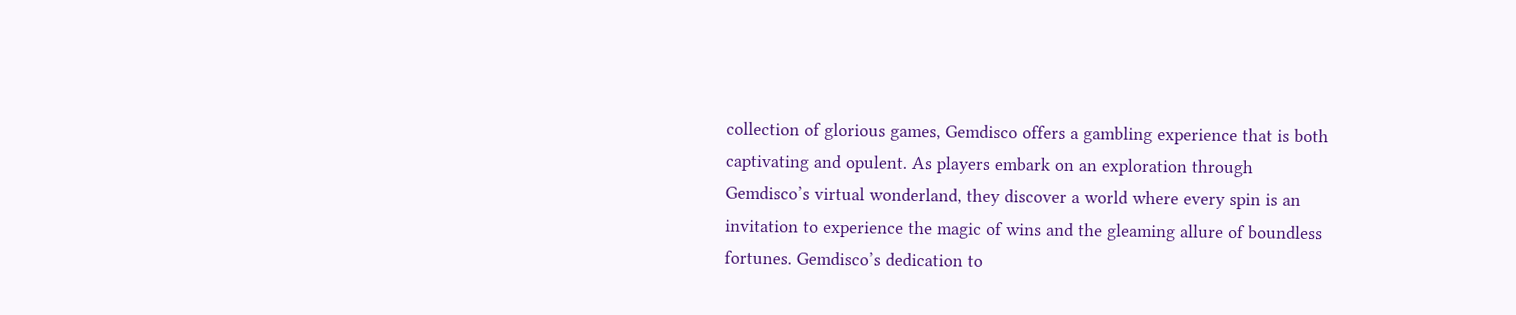collection of glorious games, Gemdisco offers a gambling experience that is both captivating and opulent. As players embark on an exploration through Gemdisco’s virtual wonderland, they discover a world where every spin is an invitation to experience the magic of wins and the gleaming allure of boundless fortunes. Gemdisco’s dedication to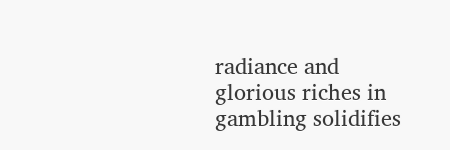radiance and glorious riches in gambling solidifies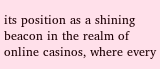its position as a shining beacon in the realm of online casinos, where every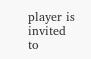player is invited to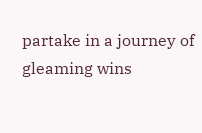partake in a journey of gleaming wins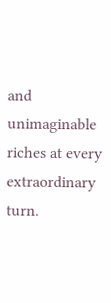and unimaginable riches at every extraordinary turn.